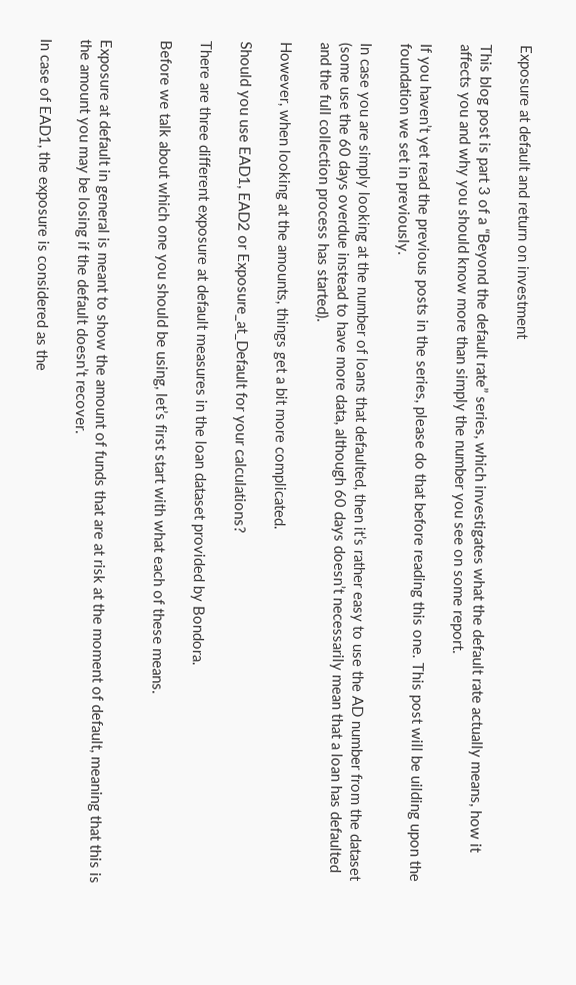Exposure at default and return on investment

This blog post is part 3 of a “Beyond the default rate” series, which investigates what the default rate actually means, how it affects you and why you should know more than simply the number you see on some report.

If you haven’t yet read the previous posts in the series, please do that before reading this one. This post will be uilding upon the foundation we set in previously.

In case you are simply looking at the number of loans that defaulted, then it’s rather easy to use the AD number from the dataset (some use the 60 days overdue instead to have more data, although 60 days doesn’t necessarily mean that a loan has defaulted and the full collection process has started).

However, when looking at the amounts, things get a bit more complicated.

Should you use EAD1, EAD2 or Exposure_at_Default for your calculations?

There are three different exposure at default measures in the loan dataset provided by Bondora.

Before we talk about which one you should be using, let’s first start with what each of these means.


Exposure at default in general is meant to show the amount of funds that are at risk at the moment of default, meaning that this is the amount you may be losing if the default doesn’t recover.

In case of EAD1, the exposure is considered as the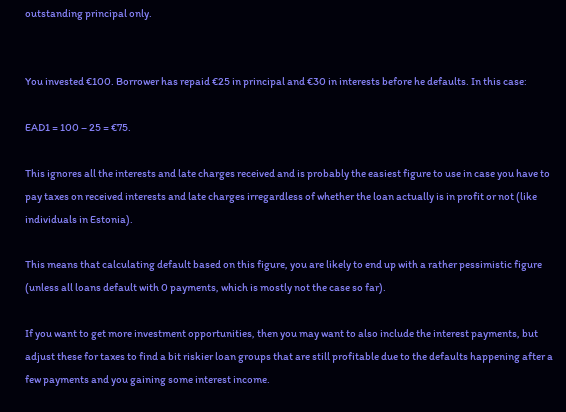outstanding principal only.


You invested €100. Borrower has repaid €25 in principal and €30 in interests before he defaults. In this case:

EAD1 = 100 – 25 = €75.

This ignores all the interests and late charges received and is probably the easiest figure to use in case you have to pay taxes on received interests and late charges irregardless of whether the loan actually is in profit or not (like individuals in Estonia).

This means that calculating default based on this figure, you are likely to end up with a rather pessimistic figure (unless all loans default with 0 payments, which is mostly not the case so far).

If you want to get more investment opportunities, then you may want to also include the interest payments, but adjust these for taxes to find a bit riskier loan groups that are still profitable due to the defaults happening after a few payments and you gaining some interest income.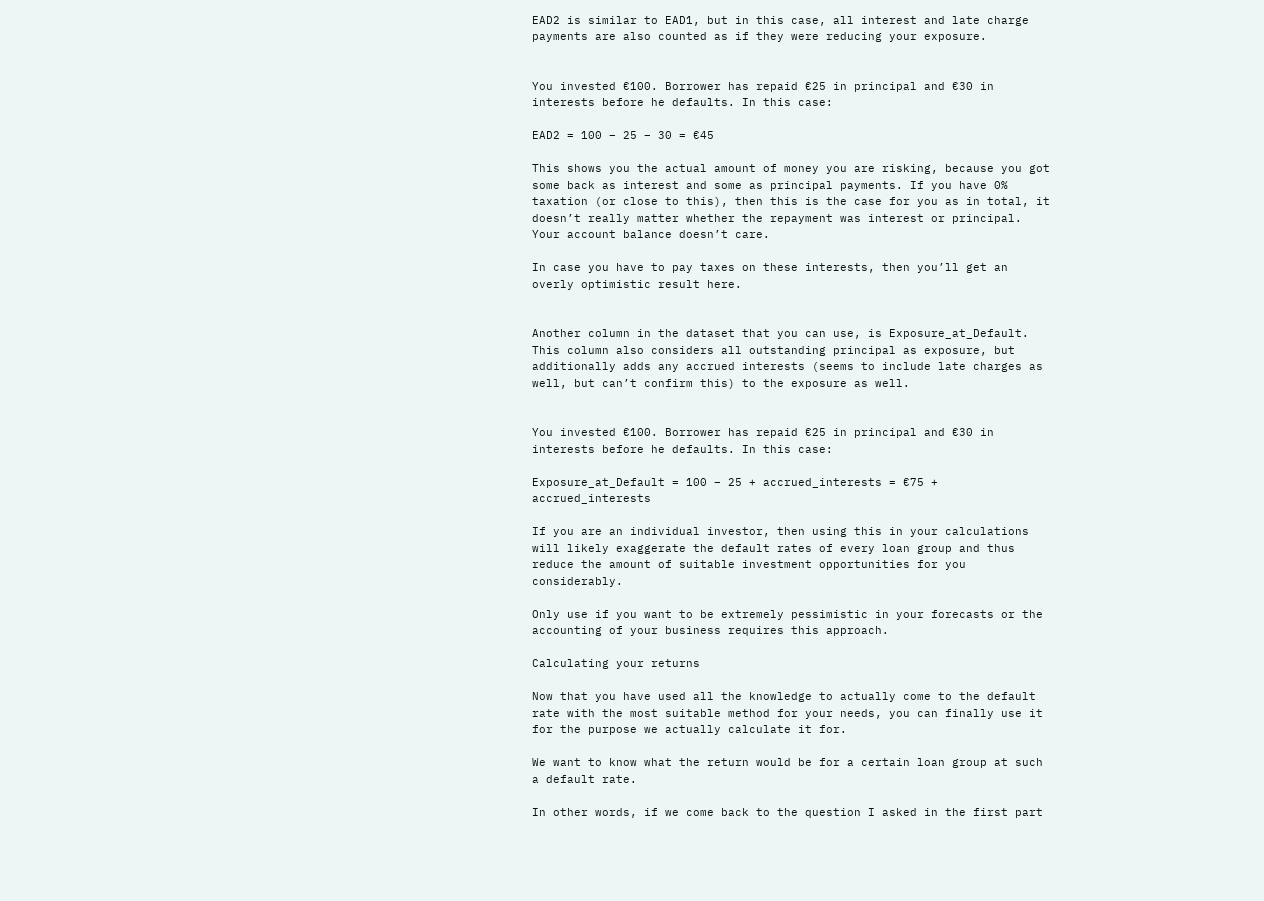EAD2 is similar to EAD1, but in this case, all interest and late charge payments are also counted as if they were reducing your exposure.


You invested €100. Borrower has repaid €25 in principal and €30 in interests before he defaults. In this case:

EAD2 = 100 – 25 – 30 = €45

This shows you the actual amount of money you are risking, because you got some back as interest and some as principal payments. If you have 0% taxation (or close to this), then this is the case for you as in total, it doesn’t really matter whether the repayment was interest or principal. Your account balance doesn’t care.

In case you have to pay taxes on these interests, then you’ll get an overly optimistic result here.


Another column in the dataset that you can use, is Exposure_at_Default. This column also considers all outstanding principal as exposure, but additionally adds any accrued interests (seems to include late charges as well, but can’t confirm this) to the exposure as well.


You invested €100. Borrower has repaid €25 in principal and €30 in interests before he defaults. In this case:

Exposure_at_Default = 100 – 25 + accrued_interests = €75 + accrued_interests

If you are an individual investor, then using this in your calculations will likely exaggerate the default rates of every loan group and thus reduce the amount of suitable investment opportunities for you considerably.

Only use if you want to be extremely pessimistic in your forecasts or the accounting of your business requires this approach.

Calculating your returns

Now that you have used all the knowledge to actually come to the default rate with the most suitable method for your needs, you can finally use it for the purpose we actually calculate it for.

We want to know what the return would be for a certain loan group at such a default rate.

In other words, if we come back to the question I asked in the first part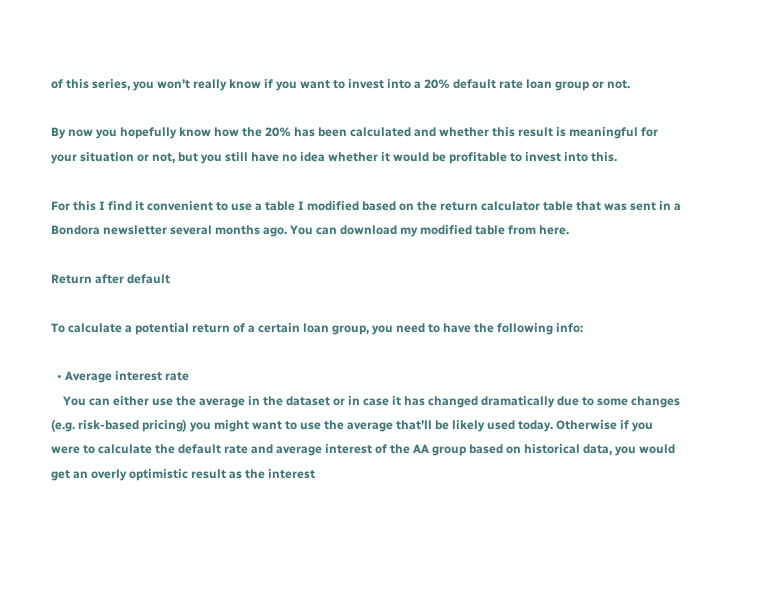of this series, you won’t really know if you want to invest into a 20% default rate loan group or not.

By now you hopefully know how the 20% has been calculated and whether this result is meaningful for your situation or not, but you still have no idea whether it would be profitable to invest into this.

For this I find it convenient to use a table I modified based on the return calculator table that was sent in a Bondora newsletter several months ago. You can download my modified table from here.

Return after default

To calculate a potential return of a certain loan group, you need to have the following info:

  • Average interest rate
    You can either use the average in the dataset or in case it has changed dramatically due to some changes (e.g. risk-based pricing) you might want to use the average that’ll be likely used today. Otherwise if you were to calculate the default rate and average interest of the AA group based on historical data, you would get an overly optimistic result as the interest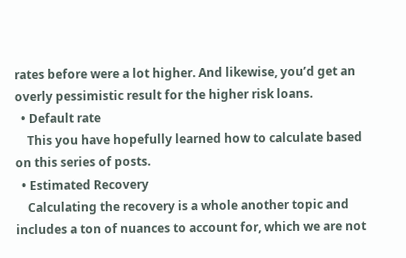rates before were a lot higher. And likewise, you’d get an overly pessimistic result for the higher risk loans.
  • Default rate
    This you have hopefully learned how to calculate based on this series of posts.
  • Estimated Recovery
    Calculating the recovery is a whole another topic and includes a ton of nuances to account for, which we are not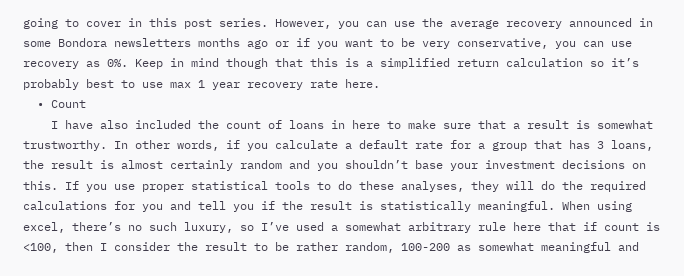going to cover in this post series. However, you can use the average recovery announced in some Bondora newsletters months ago or if you want to be very conservative, you can use recovery as 0%. Keep in mind though that this is a simplified return calculation so it’s probably best to use max 1 year recovery rate here.
  • Count
    I have also included the count of loans in here to make sure that a result is somewhat trustworthy. In other words, if you calculate a default rate for a group that has 3 loans, the result is almost certainly random and you shouldn’t base your investment decisions on this. If you use proper statistical tools to do these analyses, they will do the required calculations for you and tell you if the result is statistically meaningful. When using excel, there’s no such luxury, so I’ve used a somewhat arbitrary rule here that if count is <100, then I consider the result to be rather random, 100-200 as somewhat meaningful and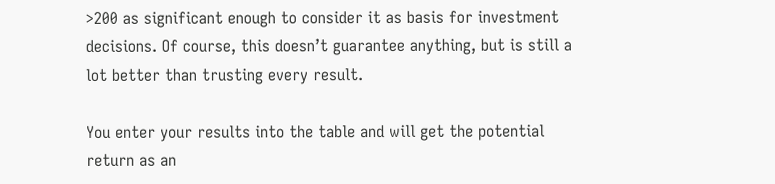>200 as significant enough to consider it as basis for investment decisions. Of course, this doesn’t guarantee anything, but is still a lot better than trusting every result.

You enter your results into the table and will get the potential return as an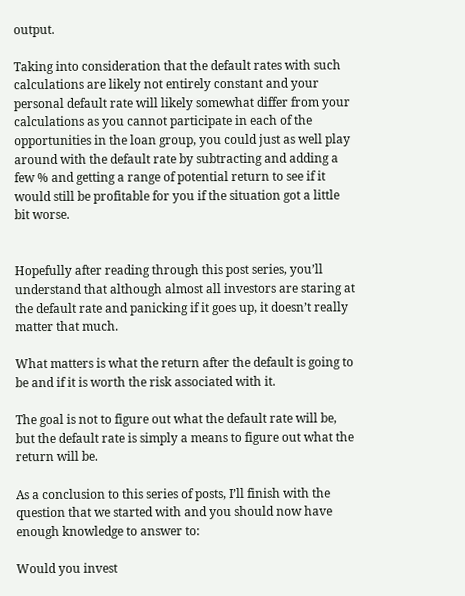output.

Taking into consideration that the default rates with such calculations are likely not entirely constant and your personal default rate will likely somewhat differ from your calculations as you cannot participate in each of the opportunities in the loan group, you could just as well play around with the default rate by subtracting and adding a few % and getting a range of potential return to see if it would still be profitable for you if the situation got a little bit worse.


Hopefully after reading through this post series, you’ll understand that although almost all investors are staring at the default rate and panicking if it goes up, it doesn’t really matter that much.

What matters is what the return after the default is going to be and if it is worth the risk associated with it.

The goal is not to figure out what the default rate will be, but the default rate is simply a means to figure out what the return will be.

As a conclusion to this series of posts, I’ll finish with the question that we started with and you should now have enough knowledge to answer to:

Would you invest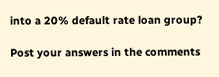into a 20% default rate loan group?

Post your answers in the comments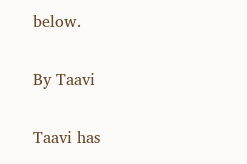below.

By Taavi

Taavi has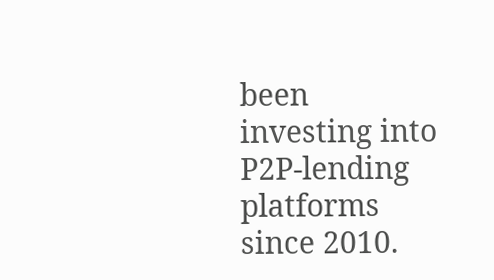been investing into P2P-lending platforms since 2010.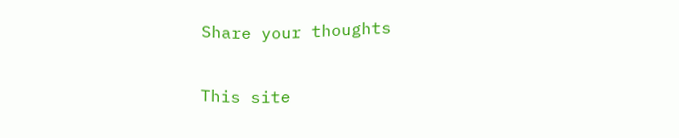Share your thoughts

This site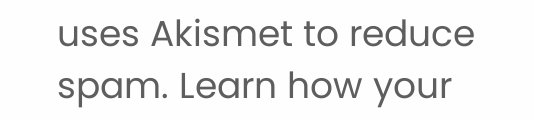uses Akismet to reduce spam. Learn how your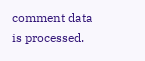comment data is processed.